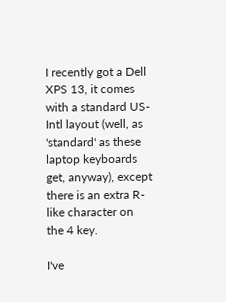I recently got a Dell XPS 13, it comes with a standard US-Intl layout (well, as 'standard' as these laptop keyboards get, anyway), except there is an extra R-like character on the 4 key.

I've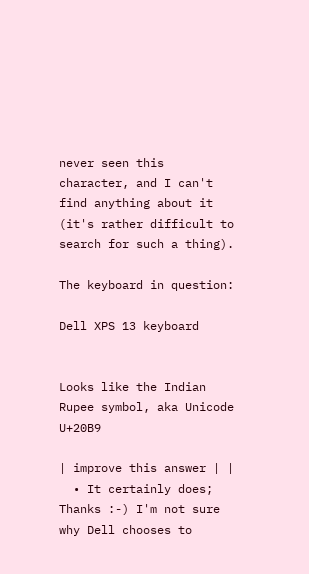never seen this character, and I can't find anything about it (it's rather difficult to search for such a thing).

The keyboard in question:

Dell XPS 13 keyboard


Looks like the Indian Rupee symbol, aka Unicode U+20B9

| improve this answer | |
  • It certainly does; Thanks :-) I'm not sure why Dell chooses to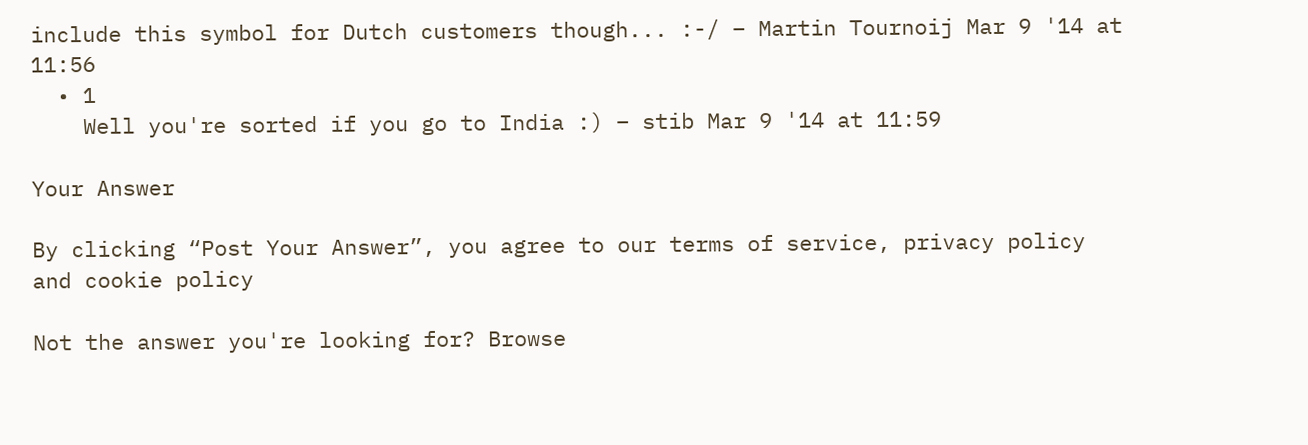include this symbol for Dutch customers though... :-/ – Martin Tournoij Mar 9 '14 at 11:56
  • 1
    Well you're sorted if you go to India :) – stib Mar 9 '14 at 11:59

Your Answer

By clicking “Post Your Answer”, you agree to our terms of service, privacy policy and cookie policy

Not the answer you're looking for? Browse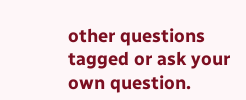other questions tagged or ask your own question.